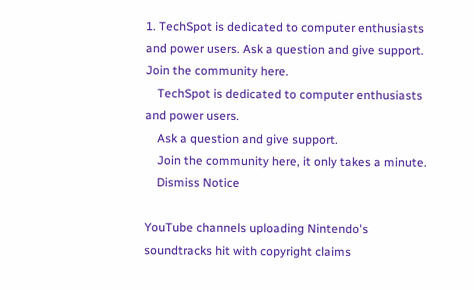1. TechSpot is dedicated to computer enthusiasts and power users. Ask a question and give support. Join the community here.
    TechSpot is dedicated to computer enthusiasts and power users.
    Ask a question and give support.
    Join the community here, it only takes a minute.
    Dismiss Notice

YouTube channels uploading Nintendo's soundtracks hit with copyright claims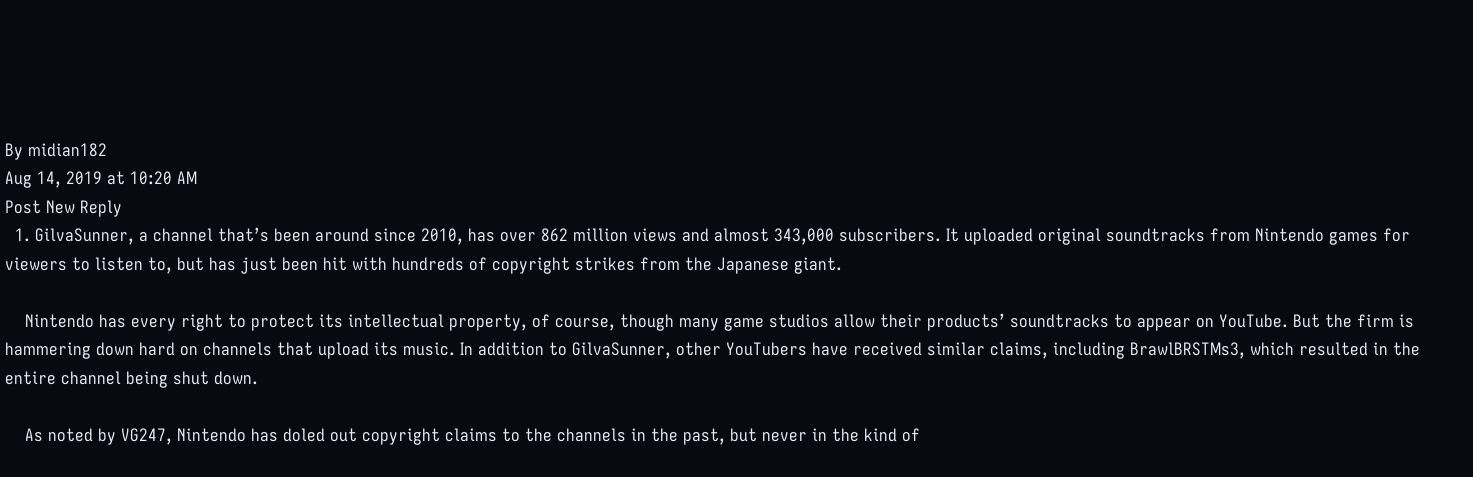By midian182
Aug 14, 2019 at 10:20 AM
Post New Reply
  1. GilvaSunner, a channel that’s been around since 2010, has over 862 million views and almost 343,000 subscribers. It uploaded original soundtracks from Nintendo games for viewers to listen to, but has just been hit with hundreds of copyright strikes from the Japanese giant.

    Nintendo has every right to protect its intellectual property, of course, though many game studios allow their products’ soundtracks to appear on YouTube. But the firm is hammering down hard on channels that upload its music. In addition to GilvaSunner, other YouTubers have received similar claims, including BrawlBRSTMs3, which resulted in the entire channel being shut down.

    As noted by VG247, Nintendo has doled out copyright claims to the channels in the past, but never in the kind of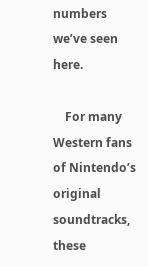numbers we’ve seen here.

    For many Western fans of Nintendo’s original soundtracks, these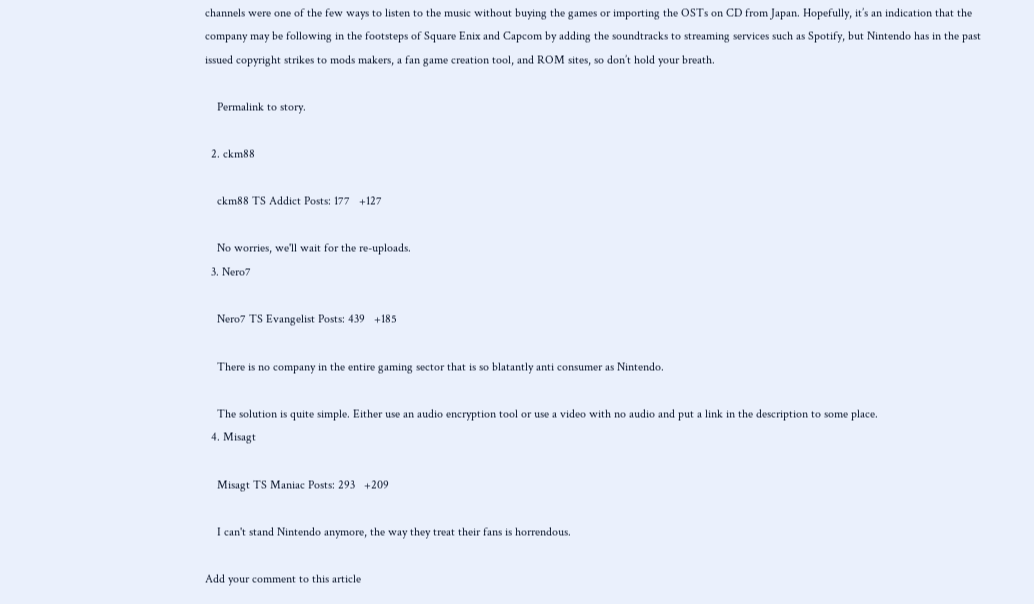channels were one of the few ways to listen to the music without buying the games or importing the OSTs on CD from Japan. Hopefully, it’s an indication that the company may be following in the footsteps of Square Enix and Capcom by adding the soundtracks to streaming services such as Spotify, but Nintendo has in the past issued copyright strikes to mods makers, a fan game creation tool, and ROM sites, so don’t hold your breath.

    Permalink to story.

  2. ckm88

    ckm88 TS Addict Posts: 177   +127

    No worries, we'll wait for the re-uploads.
  3. Nero7

    Nero7 TS Evangelist Posts: 439   +185

    There is no company in the entire gaming sector that is so blatantly anti consumer as Nintendo.

    The solution is quite simple. Either use an audio encryption tool or use a video with no audio and put a link in the description to some place.
  4. Misagt

    Misagt TS Maniac Posts: 293   +209

    I can't stand Nintendo anymore, the way they treat their fans is horrendous.

Add your comment to this article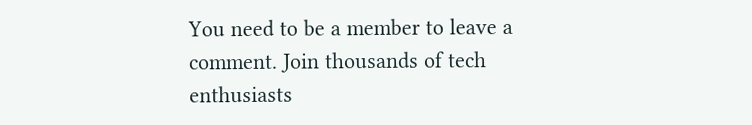You need to be a member to leave a comment. Join thousands of tech enthusiasts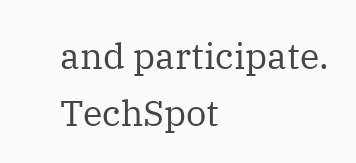and participate.
TechSpot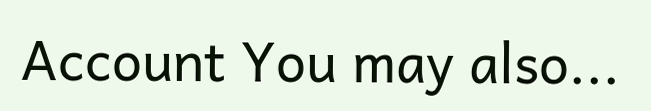Account You may also...